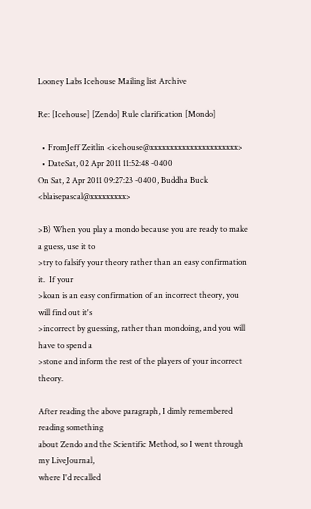Looney Labs Icehouse Mailing list Archive

Re: [Icehouse] [Zendo] Rule clarification [Mondo]

  • FromJeff Zeitlin <icehouse@xxxxxxxxxxxxxxxxxxxxxx>
  • DateSat, 02 Apr 2011 11:52:48 -0400
On Sat, 2 Apr 2011 09:27:23 -0400, Buddha Buck <blaisepascal@xxxxxxxxx>

>B) When you play a mondo because you are ready to make a guess, use it to
>try to falsify your theory rather than an easy confirmation it.  If your
>koan is an easy confirmation of an incorrect theory, you will find out it's
>incorrect by guessing, rather than mondoing, and you will have to spend a
>stone and inform the rest of the players of your incorrect theory.

After reading the above paragraph, I dimly remembered reading something
about Zendo and the Scientific Method, so I went through my LiveJournal,
where I'd recalled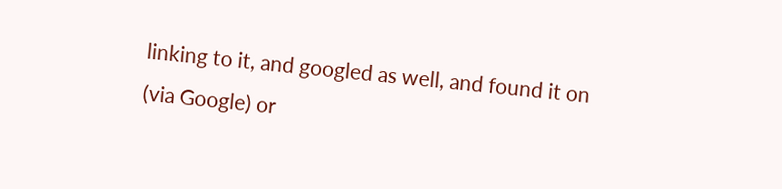linking to it, and googled as well, and found it on
(via Google) or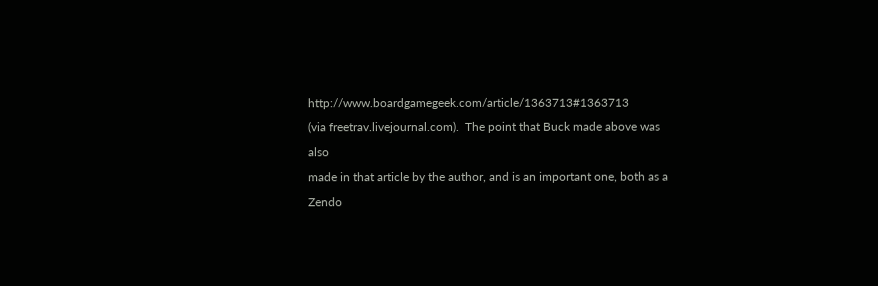http://www.boardgamegeek.com/article/1363713#1363713
(via freetrav.livejournal.com).  The point that Buck made above was also
made in that article by the author, and is an important one, both as a
Zendo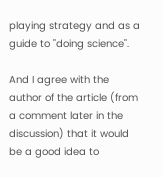playing strategy and as a guide to "doing science".

And I agree with the author of the article (from a comment later in the
discussion) that it would be a good idea to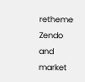retheme Zendo and market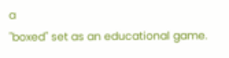a
"boxed" set as an educational game.